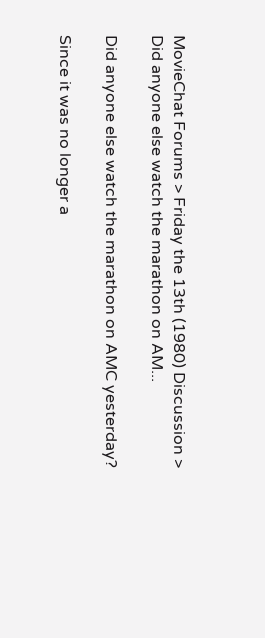MovieChat Forums > Friday the 13th (1980) Discussion > Did anyone else watch the marathon on AM...

Did anyone else watch the marathon on AMC yesterday?

Since it was no longer a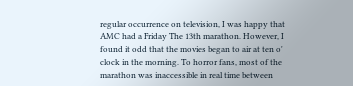regular occurrence on television, I was happy that AMC had a Friday The 13th marathon. However, I found it odd that the movies began to air at ten o' clock in the morning. To horror fans, most of the marathon was inaccessible in real time between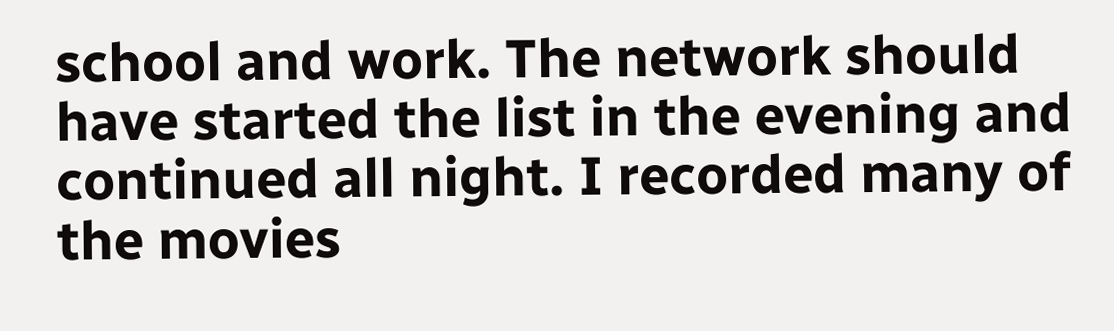school and work. The network should have started the list in the evening and continued all night. I recorded many of the movies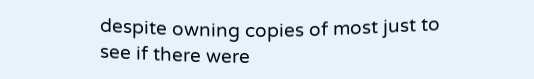despite owning copies of most just to see if there were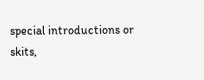special introductions or skits,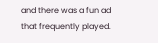and there was a fun ad that frequently played.